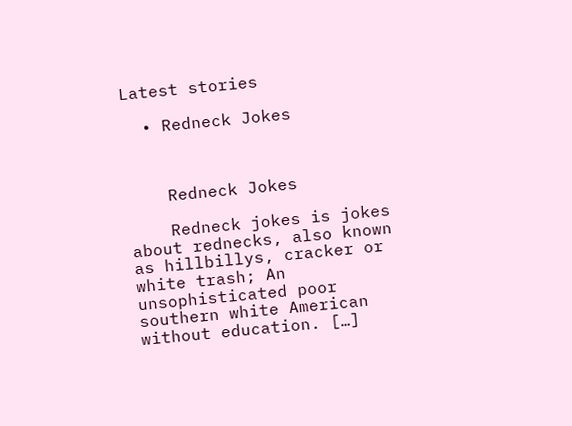Latest stories

  • Redneck Jokes



    Redneck Jokes

    Redneck jokes is jokes about rednecks, also known as hillbillys, cracker or white trash; An unsophisticated poor southern white American without education. […]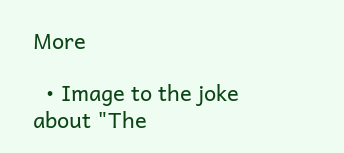More

  • Image to the joke about "The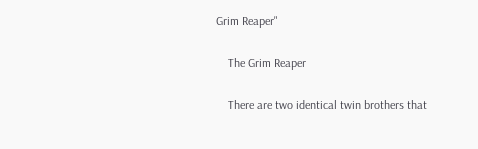Grim Reaper"

    The Grim Reaper

    There are two identical twin brothers that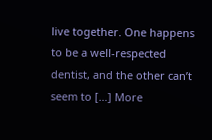live together. One happens to be a well-respected dentist, and the other can’t seem to […] More